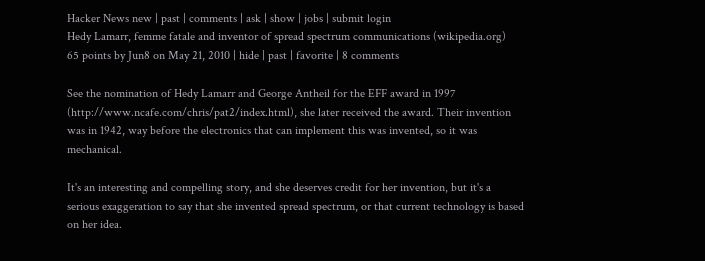Hacker News new | past | comments | ask | show | jobs | submit login
Hedy Lamarr, femme fatale and inventor of spread spectrum communications (wikipedia.org)
65 points by Jun8 on May 21, 2010 | hide | past | favorite | 8 comments

See the nomination of Hedy Lamarr and George Antheil for the EFF award in 1997 (http://www.ncafe.com/chris/pat2/index.html), she later received the award. Their invention was in 1942, way before the electronics that can implement this was invented, so it was mechanical.

It's an interesting and compelling story, and she deserves credit for her invention, but it's a serious exaggeration to say that she invented spread spectrum, or that current technology is based on her idea.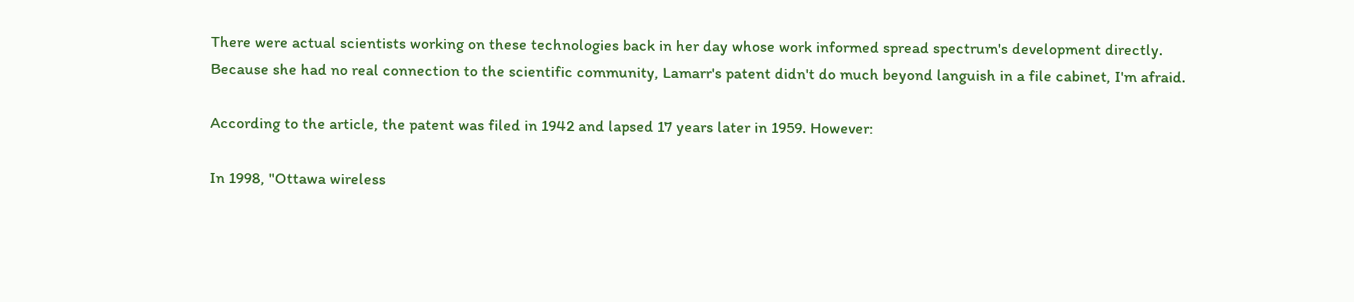There were actual scientists working on these technologies back in her day whose work informed spread spectrum's development directly. Because she had no real connection to the scientific community, Lamarr's patent didn't do much beyond languish in a file cabinet, I'm afraid.

According to the article, the patent was filed in 1942 and lapsed 17 years later in 1959. However:

In 1998, "Ottawa wireless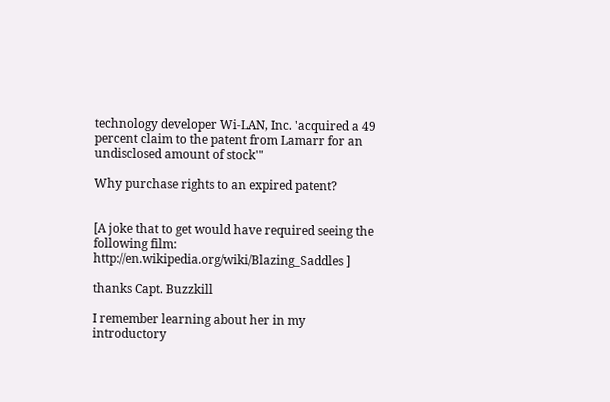technology developer Wi-LAN, Inc. 'acquired a 49 percent claim to the patent from Lamarr for an undisclosed amount of stock'"

Why purchase rights to an expired patent?


[A joke that to get would have required seeing the following film: http://en.wikipedia.org/wiki/Blazing_Saddles ]

thanks Capt. Buzzkill

I remember learning about her in my introductory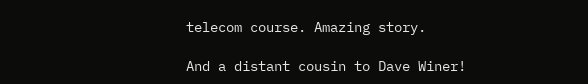telecom course. Amazing story.

And a distant cousin to Dave Winer!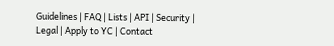Guidelines | FAQ | Lists | API | Security | Legal | Apply to YC | Contact